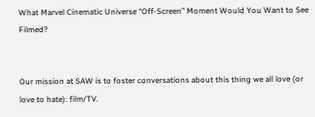What Marvel Cinematic Universe “Off-Screen” Moment Would You Want to See Filmed?


Our mission at SAW is to foster conversations about this thing we all love (or love to hate): film/TV.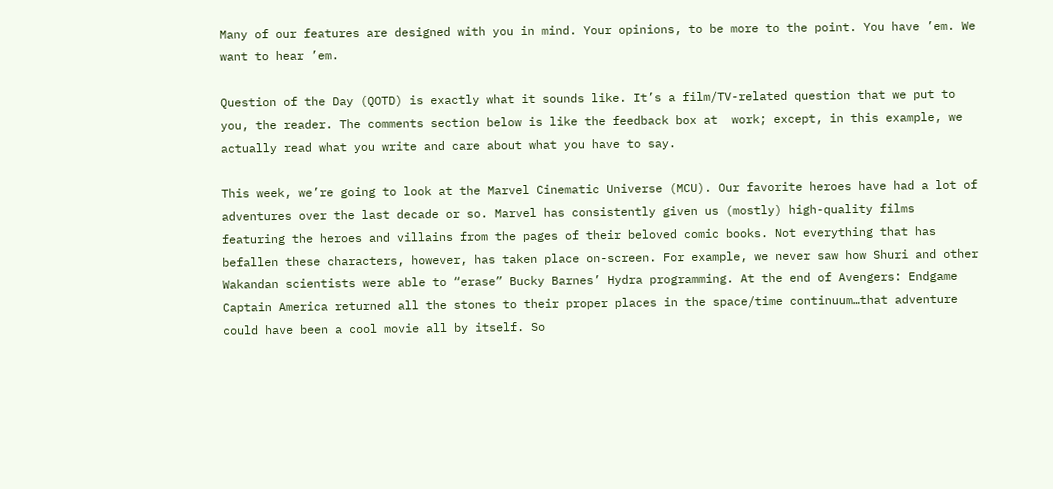Many of our features are designed with you in mind. Your opinions, to be more to the point. You have ’em. We want to hear ’em.

Question of the Day (QOTD) is exactly what it sounds like. It’s a film/TV-related question that we put to you, the reader. The comments section below is like the feedback box at  work; except, in this example, we actually read what you write and care about what you have to say.

This week, we’re going to look at the Marvel Cinematic Universe (MCU). Our favorite heroes have had a lot of adventures over the last decade or so. Marvel has consistently given us (mostly) high-quality films featuring the heroes and villains from the pages of their beloved comic books. Not everything that has befallen these characters, however, has taken place on-screen. For example, we never saw how Shuri and other Wakandan scientists were able to “erase” Bucky Barnes’ Hydra programming. At the end of Avengers: Endgame Captain America returned all the stones to their proper places in the space/time continuum…that adventure could have been a cool movie all by itself. So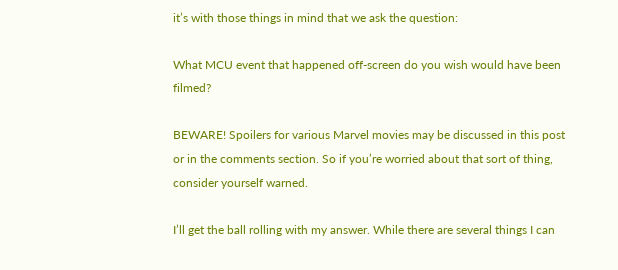it’s with those things in mind that we ask the question:

What MCU event that happened off-screen do you wish would have been filmed?

BEWARE! Spoilers for various Marvel movies may be discussed in this post or in the comments section. So if you’re worried about that sort of thing, consider yourself warned.

I’ll get the ball rolling with my answer. While there are several things I can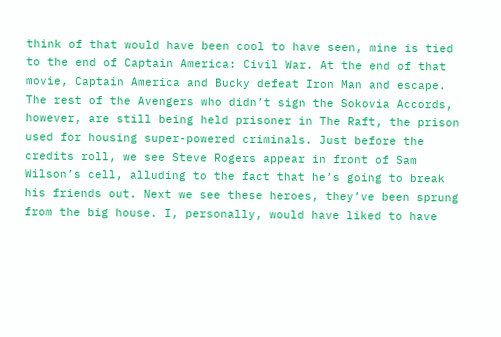think of that would have been cool to have seen, mine is tied to the end of Captain America: Civil War. At the end of that movie, Captain America and Bucky defeat Iron Man and escape. The rest of the Avengers who didn’t sign the Sokovia Accords, however, are still being held prisoner in The Raft, the prison used for housing super-powered criminals. Just before the credits roll, we see Steve Rogers appear in front of Sam Wilson’s cell, alluding to the fact that he’s going to break his friends out. Next we see these heroes, they’ve been sprung from the big house. I, personally, would have liked to have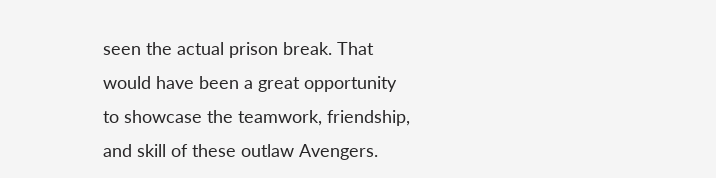seen the actual prison break. That would have been a great opportunity to showcase the teamwork, friendship, and skill of these outlaw Avengers.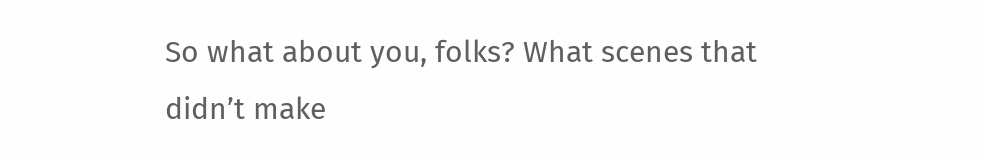So what about you, folks? What scenes that didn’t make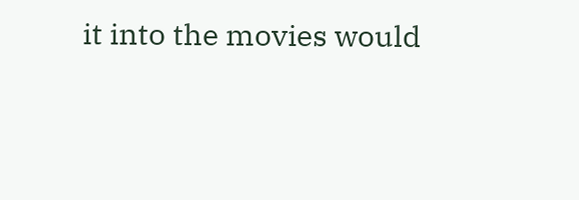it into the movies would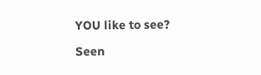YOU like to see?

Seen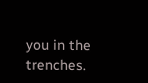you in the trenches.